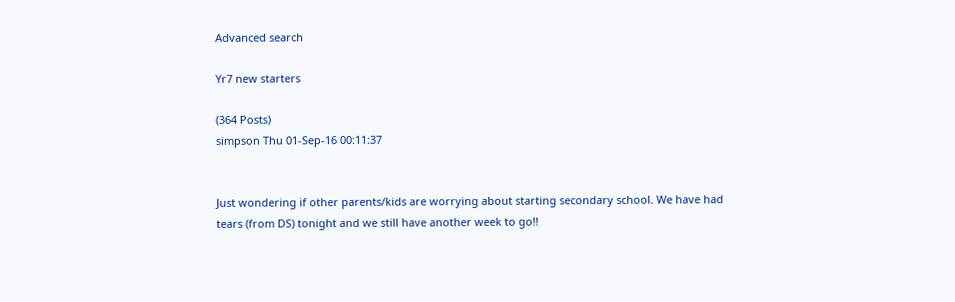Advanced search

Yr7 new starters

(364 Posts)
simpson Thu 01-Sep-16 00:11:37


Just wondering if other parents/kids are worrying about starting secondary school. We have had tears (from DS) tonight and we still have another week to go!!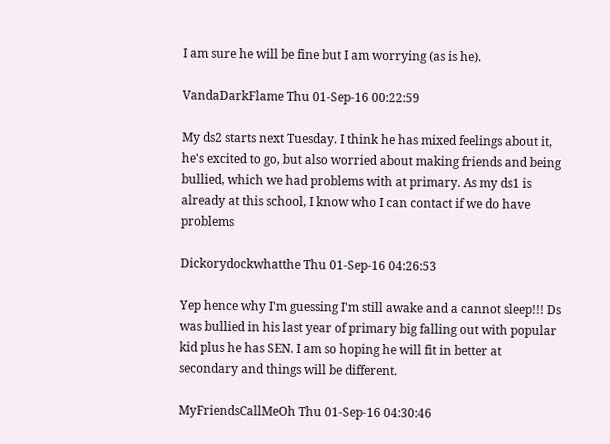I am sure he will be fine but I am worrying (as is he).

VandaDarkFlame Thu 01-Sep-16 00:22:59

My ds2 starts next Tuesday. I think he has mixed feelings about it, he's excited to go, but also worried about making friends and being bullied, which we had problems with at primary. As my ds1 is already at this school, I know who I can contact if we do have problems

Dickorydockwhatthe Thu 01-Sep-16 04:26:53

Yep hence why I'm guessing I'm still awake and a cannot sleep!!! Ds was bullied in his last year of primary big falling out with popular kid plus he has SEN. I am so hoping he will fit in better at secondary and things will be different.

MyFriendsCallMeOh Thu 01-Sep-16 04:30:46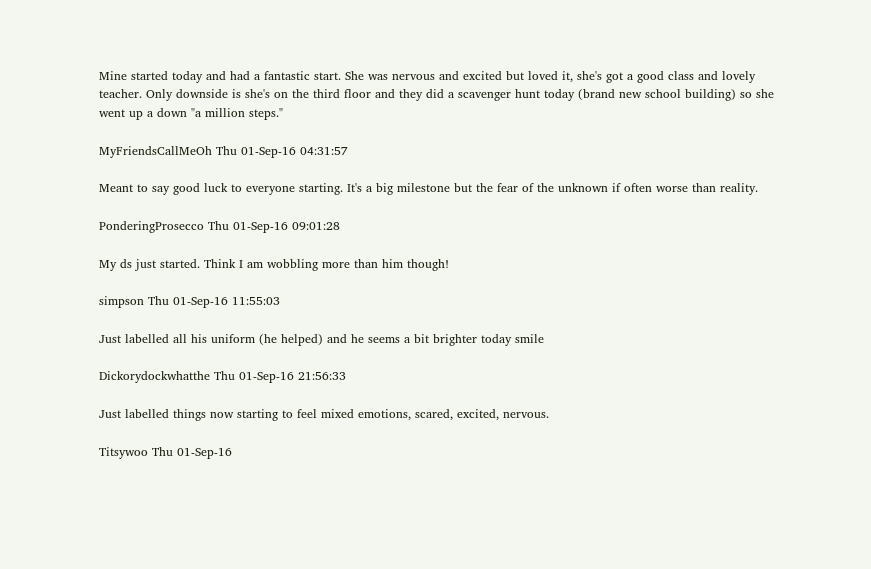Mine started today and had a fantastic start. She was nervous and excited but loved it, she's got a good class and lovely teacher. Only downside is she's on the third floor and they did a scavenger hunt today (brand new school building) so she went up a down "a million steps."

MyFriendsCallMeOh Thu 01-Sep-16 04:31:57

Meant to say good luck to everyone starting. It's a big milestone but the fear of the unknown if often worse than reality.

PonderingProsecco Thu 01-Sep-16 09:01:28

My ds just started. Think I am wobbling more than him though!

simpson Thu 01-Sep-16 11:55:03

Just labelled all his uniform (he helped) and he seems a bit brighter today smile

Dickorydockwhatthe Thu 01-Sep-16 21:56:33

Just labelled things now starting to feel mixed emotions, scared, excited, nervous.

Titsywoo Thu 01-Sep-16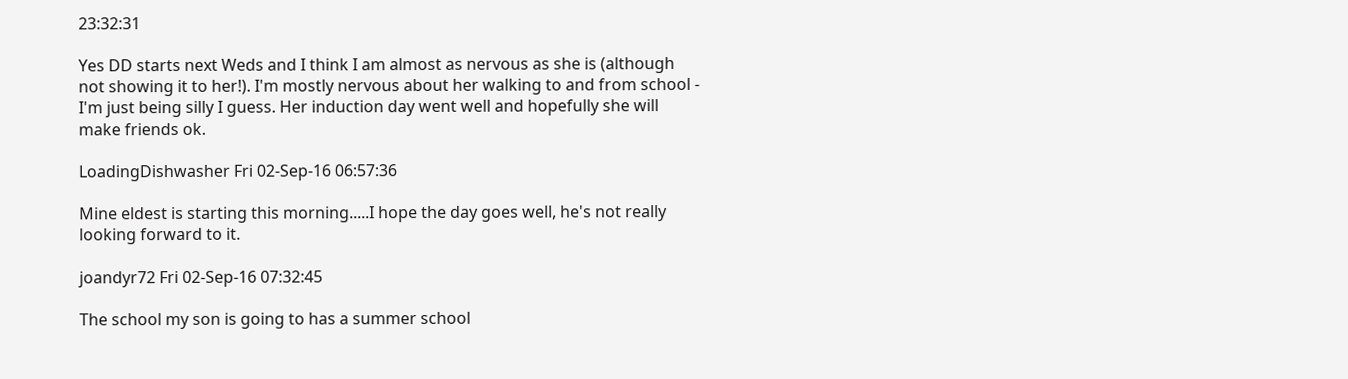23:32:31

Yes DD starts next Weds and I think I am almost as nervous as she is (although not showing it to her!). I'm mostly nervous about her walking to and from school - I'm just being silly I guess. Her induction day went well and hopefully she will make friends ok.

LoadingDishwasher Fri 02-Sep-16 06:57:36

Mine eldest is starting this morning.....I hope the day goes well, he's not really looking forward to it.

joandyr72 Fri 02-Sep-16 07:32:45

The school my son is going to has a summer school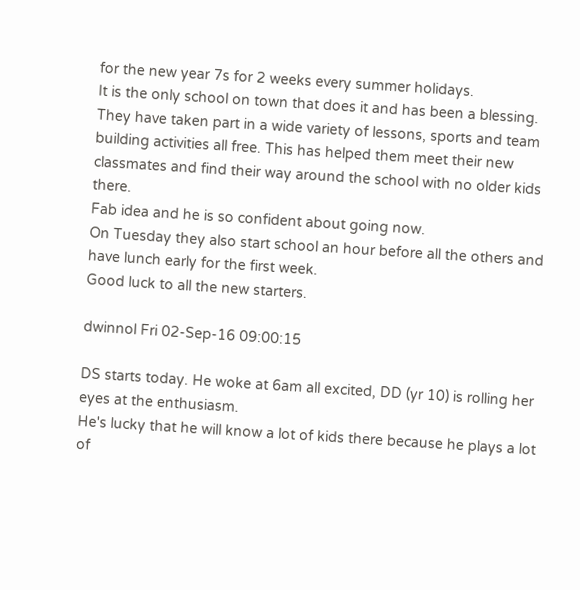for the new year 7s for 2 weeks every summer holidays.
It is the only school on town that does it and has been a blessing.
They have taken part in a wide variety of lessons, sports and team building activities all free. This has helped them meet their new classmates and find their way around the school with no older kids there.
Fab idea and he is so confident about going now.
On Tuesday they also start school an hour before all the others and have lunch early for the first week.
Good luck to all the new starters.

dwinnol Fri 02-Sep-16 09:00:15

DS starts today. He woke at 6am all excited, DD (yr 10) is rolling her eyes at the enthusiasm.
He's lucky that he will know a lot of kids there because he plays a lot of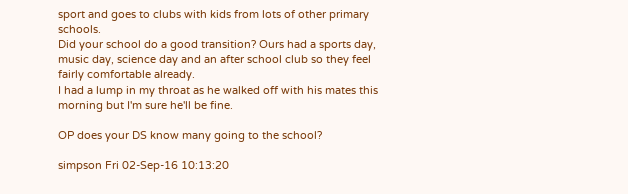sport and goes to clubs with kids from lots of other primary schools.
Did your school do a good transition? Ours had a sports day, music day, science day and an after school club so they feel fairly comfortable already.
I had a lump in my throat as he walked off with his mates this morning but I'm sure he'll be fine.

OP does your DS know many going to the school?

simpson Fri 02-Sep-16 10:13:20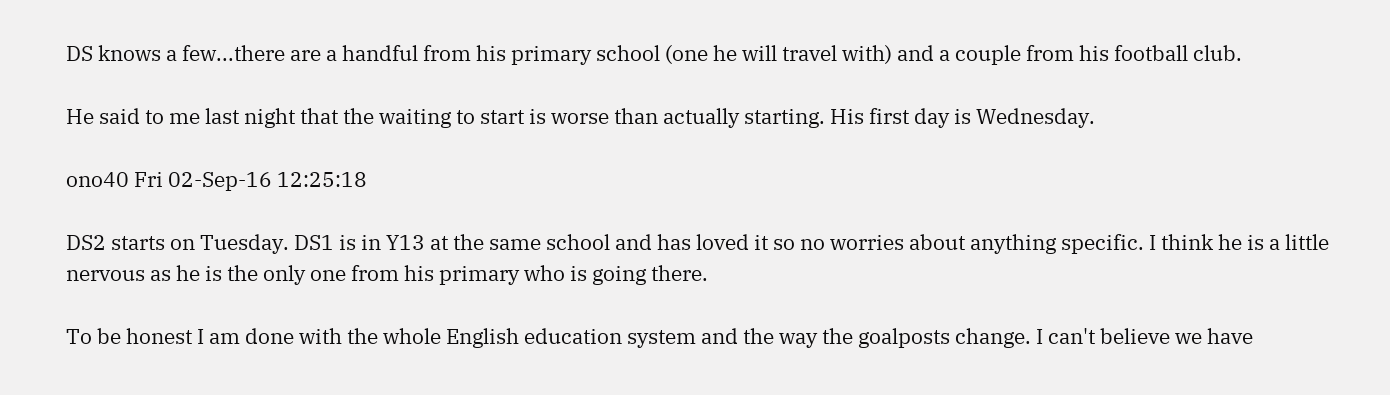DS knows a few...there are a handful from his primary school (one he will travel with) and a couple from his football club.

He said to me last night that the waiting to start is worse than actually starting. His first day is Wednesday.

ono40 Fri 02-Sep-16 12:25:18

DS2 starts on Tuesday. DS1 is in Y13 at the same school and has loved it so no worries about anything specific. I think he is a little nervous as he is the only one from his primary who is going there.

To be honest I am done with the whole English education system and the way the goalposts change. I can't believe we have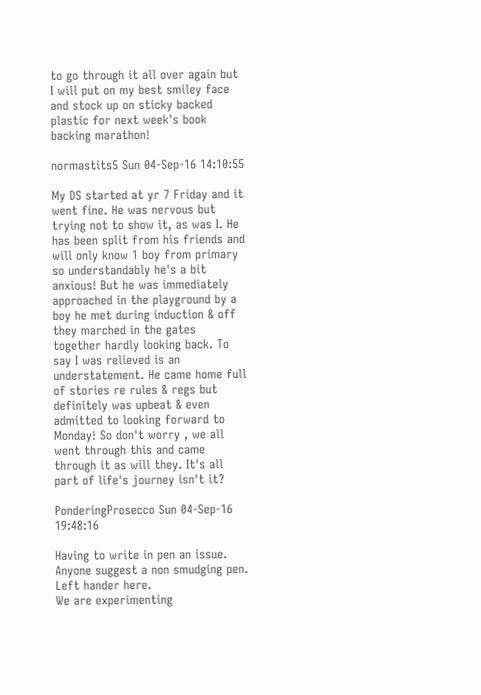to go through it all over again but I will put on my best smiley face and stock up on sticky backed plastic for next week's book backing marathon!

normastits5 Sun 04-Sep-16 14:10:55

My DS started at yr 7 Friday and it went fine. He was nervous but trying not to show it, as was I. He has been split from his friends and will only know 1 boy from primary so understandably he's a bit anxious! But he was immediately approached in the playground by a boy he met during induction & off they marched in the gates together hardly looking back. To say I was relieved is an understatement. He came home full of stories re rules & regs but definitely was upbeat & even admitted to looking forward to Monday! So don't worry , we all went through this and came through it as will they. It's all part of life's journey isn't it?

PonderingProsecco Sun 04-Sep-16 19:48:16

Having to write in pen an issue.
Anyone suggest a non smudging pen. Left hander here.
We are experimenting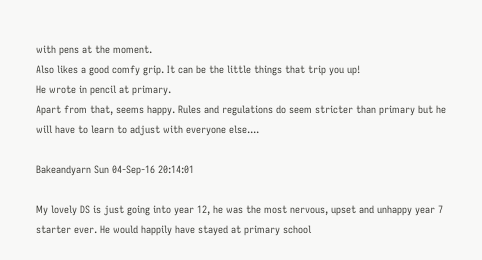with pens at the moment.
Also likes a good comfy grip. It can be the little things that trip you up!
He wrote in pencil at primary.
Apart from that, seems happy. Rules and regulations do seem stricter than primary but he will have to learn to adjust with everyone else....

Bakeandyarn Sun 04-Sep-16 20:14:01

My lovely DS is just going into year 12, he was the most nervous, upset and unhappy year 7 starter ever. He would happily have stayed at primary school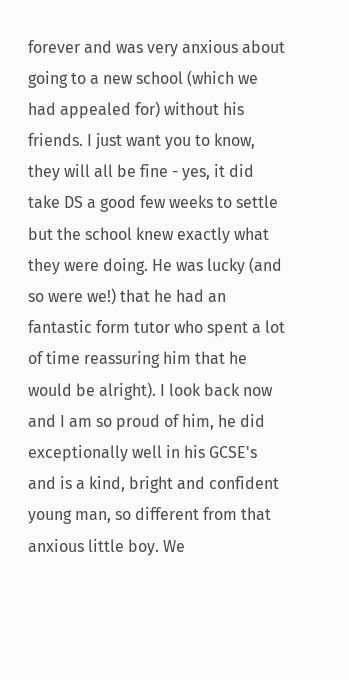forever and was very anxious about going to a new school (which we had appealed for) without his friends. I just want you to know, they will all be fine - yes, it did take DS a good few weeks to settle but the school knew exactly what they were doing. He was lucky (and so were we!) that he had an fantastic form tutor who spent a lot of time reassuring him that he would be alright). I look back now and I am so proud of him, he did exceptionally well in his GCSE's and is a kind, bright and confident young man, so different from that anxious little boy. We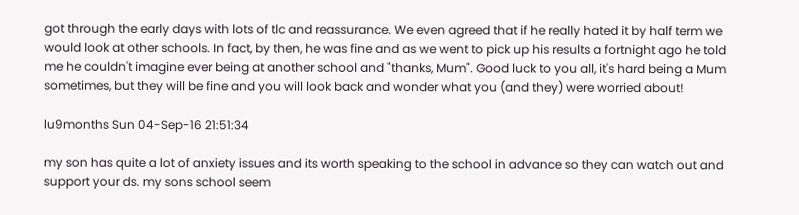got through the early days with lots of tlc and reassurance. We even agreed that if he really hated it by half term we would look at other schools. In fact, by then, he was fine and as we went to pick up his results a fortnight ago he told me he couldn't imagine ever being at another school and "thanks, Mum". Good luck to you all, it's hard being a Mum sometimes, but they will be fine and you will look back and wonder what you (and they) were worried about!

lu9months Sun 04-Sep-16 21:51:34

my son has quite a lot of anxiety issues and its worth speaking to the school in advance so they can watch out and support your ds. my sons school seem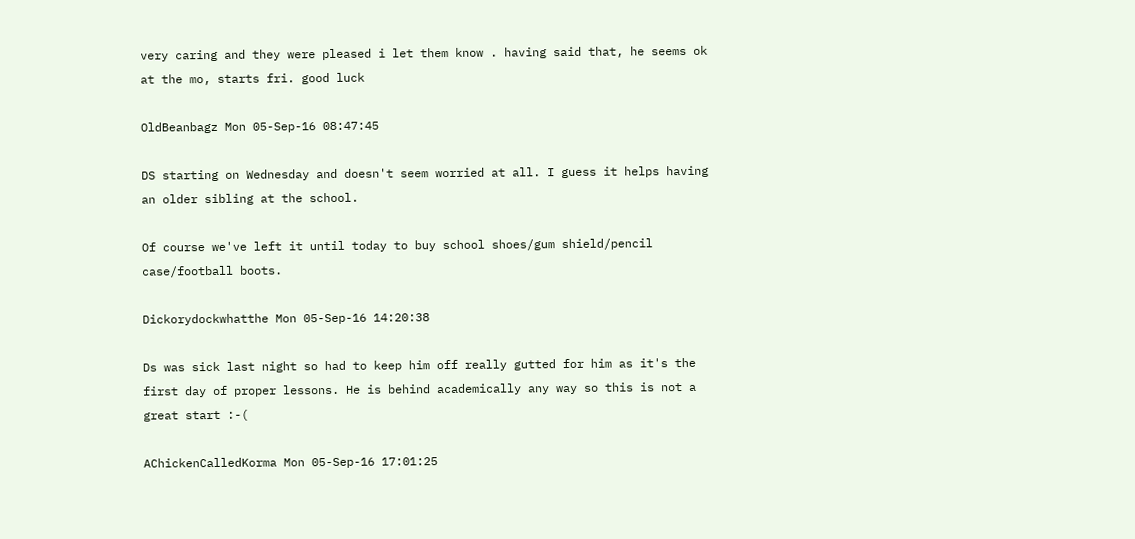very caring and they were pleased i let them know . having said that, he seems ok at the mo, starts fri. good luck

OldBeanbagz Mon 05-Sep-16 08:47:45

DS starting on Wednesday and doesn't seem worried at all. I guess it helps having an older sibling at the school.

Of course we've left it until today to buy school shoes/gum shield/pencil case/football boots.

Dickorydockwhatthe Mon 05-Sep-16 14:20:38

Ds was sick last night so had to keep him off really gutted for him as it's the first day of proper lessons. He is behind academically any way so this is not a great start :-(

AChickenCalledKorma Mon 05-Sep-16 17:01:25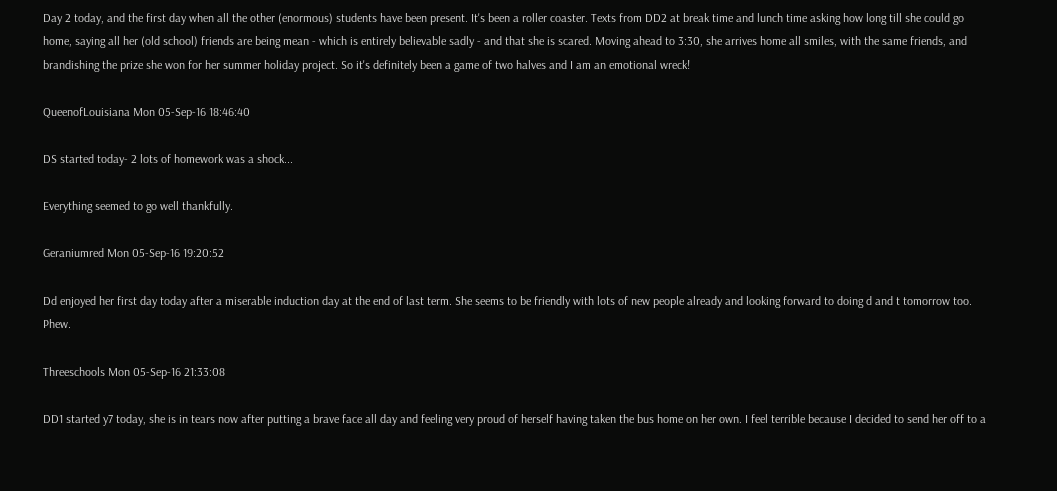Day 2 today, and the first day when all the other (enormous) students have been present. It's been a roller coaster. Texts from DD2 at break time and lunch time asking how long till she could go home, saying all her (old school) friends are being mean - which is entirely believable sadly - and that she is scared. Moving ahead to 3:30, she arrives home all smiles, with the same friends, and brandishing the prize she won for her summer holiday project. So it's definitely been a game of two halves and I am an emotional wreck!

QueenofLouisiana Mon 05-Sep-16 18:46:40

DS started today- 2 lots of homework was a shock...

Everything seemed to go well thankfully.

Geraniumred Mon 05-Sep-16 19:20:52

Dd enjoyed her first day today after a miserable induction day at the end of last term. She seems to be friendly with lots of new people already and looking forward to doing d and t tomorrow too. Phew.

Threeschools Mon 05-Sep-16 21:33:08

DD1 started y7 today, she is in tears now after putting a brave face all day and feeling very proud of herself having taken the bus home on her own. I feel terrible because I decided to send her off to a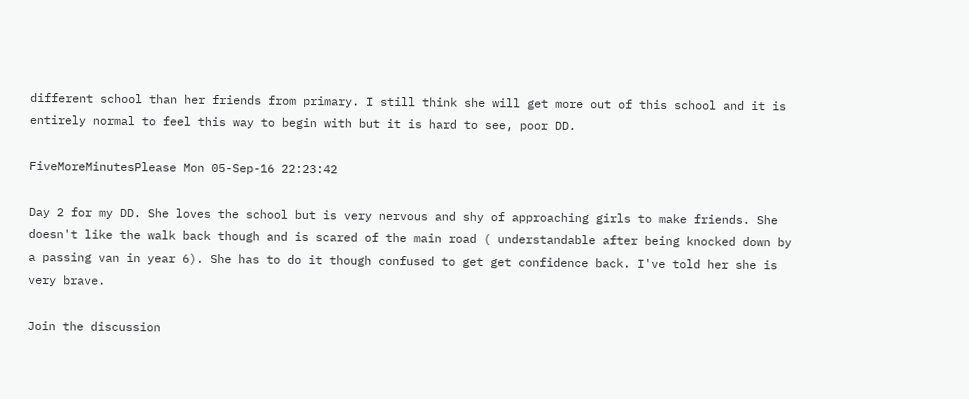different school than her friends from primary. I still think she will get more out of this school and it is entirely normal to feel this way to begin with but it is hard to see, poor DD.

FiveMoreMinutesPlease Mon 05-Sep-16 22:23:42

Day 2 for my DD. She loves the school but is very nervous and shy of approaching girls to make friends. She doesn't like the walk back though and is scared of the main road ( understandable after being knocked down by a passing van in year 6). She has to do it though confused to get get confidence back. I've told her she is very brave.

Join the discussion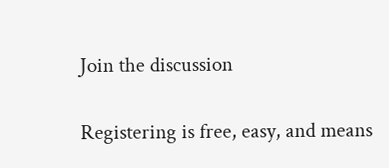Join the discussion

Registering is free, easy, and means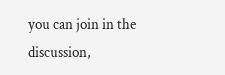you can join in the discussion,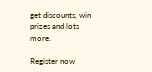get discounts, win prizes and lots more.

Register now